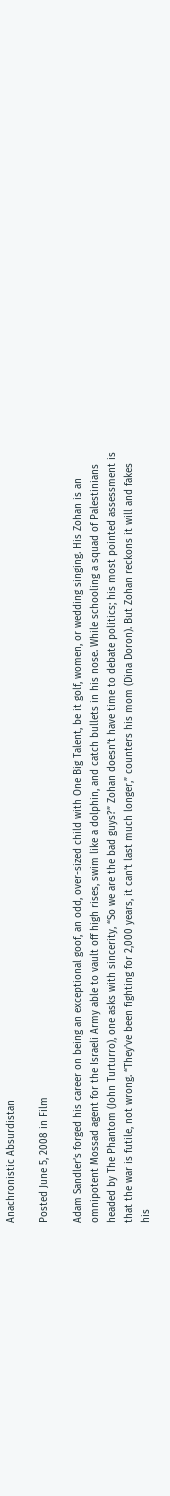Anachronistic Absurdistan

Posted June 5, 2008 in Film

Adam Sandler’s forged his career on being an exceptional goof, an odd, over-sized child with One Big Talent, be it golf, women, or wedding singing. His Zohan is an omnipotent Mossad agent for the Israeli Army able to vault off high rises, swim like a dolphin, and catch bullets in his nose. While schooling a squad of Palestinians headed by The Phantom (John Turturro), one asks with sincerity, “So we are the bad guys?” Zohan doesn’t have time to debate politics; his most pointed assessment is that the war is futile, not wrong. “They’ve been fighting for 2,000 years, it can’t last much longer,” counters his mom (Dina Doron). But Zohan reckons it will and fakes his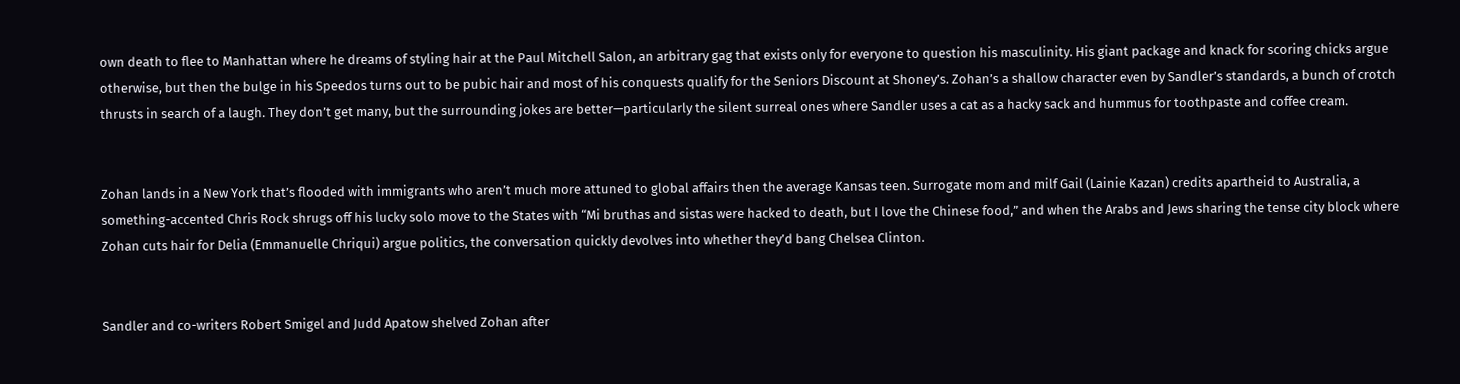own death to flee to Manhattan where he dreams of styling hair at the Paul Mitchell Salon, an arbitrary gag that exists only for everyone to question his masculinity. His giant package and knack for scoring chicks argue otherwise, but then the bulge in his Speedos turns out to be pubic hair and most of his conquests qualify for the Seniors Discount at Shoney’s. Zohan’s a shallow character even by Sandler’s standards, a bunch of crotch thrusts in search of a laugh. They don’t get many, but the surrounding jokes are better—particularly the silent surreal ones where Sandler uses a cat as a hacky sack and hummus for toothpaste and coffee cream.


Zohan lands in a New York that’s flooded with immigrants who aren’t much more attuned to global affairs then the average Kansas teen. Surrogate mom and milf Gail (Lainie Kazan) credits apartheid to Australia, a something-accented Chris Rock shrugs off his lucky solo move to the States with “Mi bruthas and sistas were hacked to death, but I love the Chinese food,” and when the Arabs and Jews sharing the tense city block where Zohan cuts hair for Delia (Emmanuelle Chriqui) argue politics, the conversation quickly devolves into whether they’d bang Chelsea Clinton.


Sandler and co-writers Robert Smigel and Judd Apatow shelved Zohan after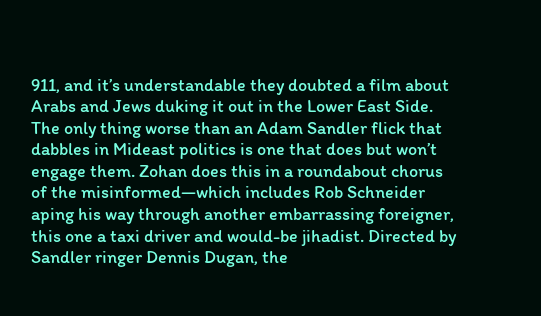911, and it’s understandable they doubted a film about Arabs and Jews duking it out in the Lower East Side. The only thing worse than an Adam Sandler flick that dabbles in Mideast politics is one that does but won’t engage them. Zohan does this in a roundabout chorus of the misinformed—which includes Rob Schneider aping his way through another embarrassing foreigner, this one a taxi driver and would-be jihadist. Directed by Sandler ringer Dennis Dugan, the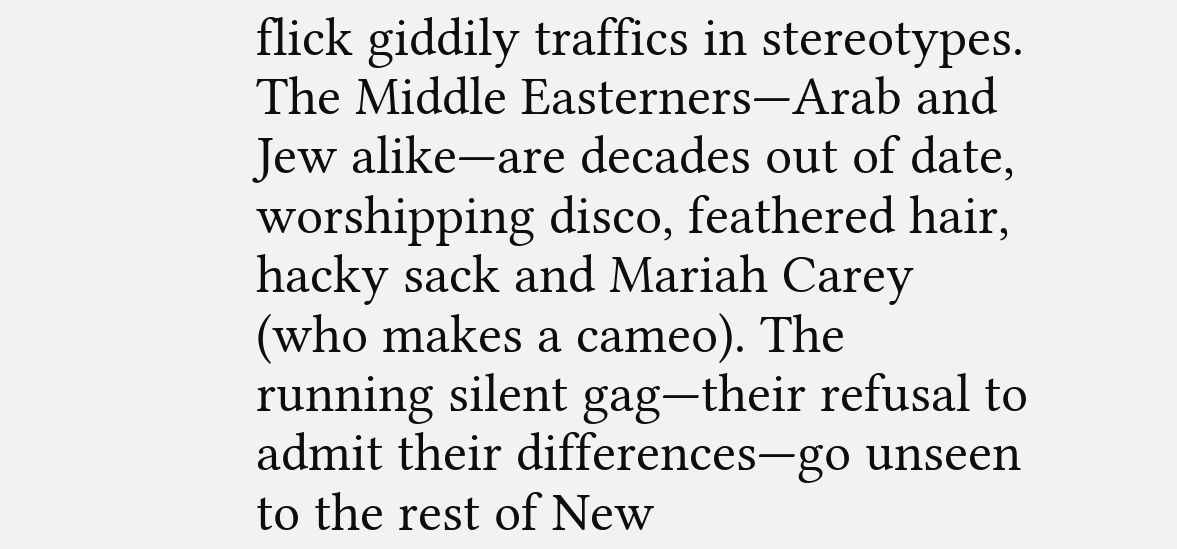flick giddily traffics in stereotypes. The Middle Easterners—Arab and Jew alike—are decades out of date, worshipping disco, feathered hair, hacky sack and Mariah Carey (who makes a cameo). The running silent gag—their refusal to admit their differences—go unseen to the rest of New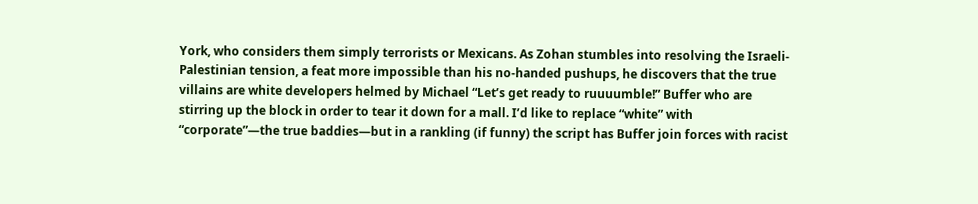York, who considers them simply terrorists or Mexicans. As Zohan stumbles into resolving the Israeli-Palestinian tension, a feat more impossible than his no-handed pushups, he discovers that the true villains are white developers helmed by Michael “Let’s get ready to ruuuumble!” Buffer who are stirring up the block in order to tear it down for a mall. I’d like to replace “white” with “corporate”—the true baddies—but in a rankling (if funny) the script has Buffer join forces with racist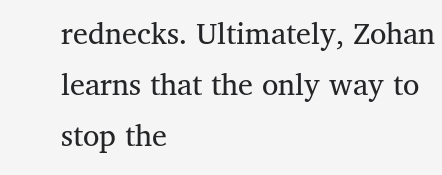rednecks. Ultimately, Zohan learns that the only way to stop the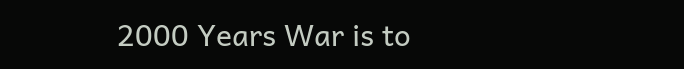2000 Years War is to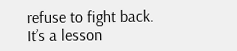refuse to fight back. It’s a lesson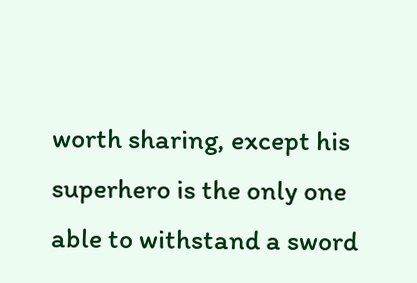worth sharing, except his superhero is the only one able to withstand a sword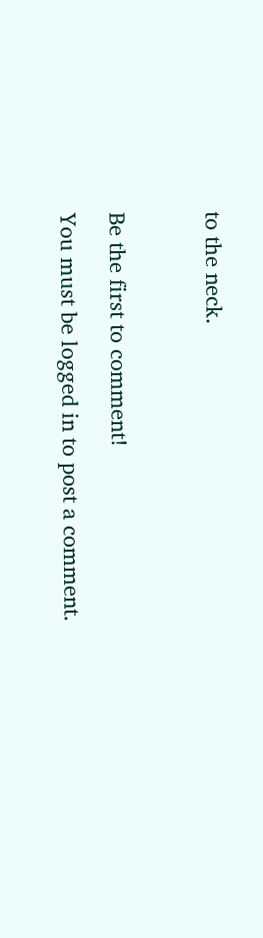to the neck.



Be the first to comment!

You must be logged in to post a comment.